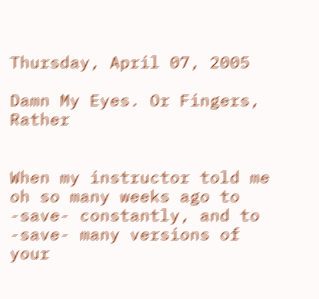Thursday, April 07, 2005

Damn My Eyes. Or Fingers, Rather


When my instructor told me oh so many weeks ago to -save- constantly, and to -save- many versions of your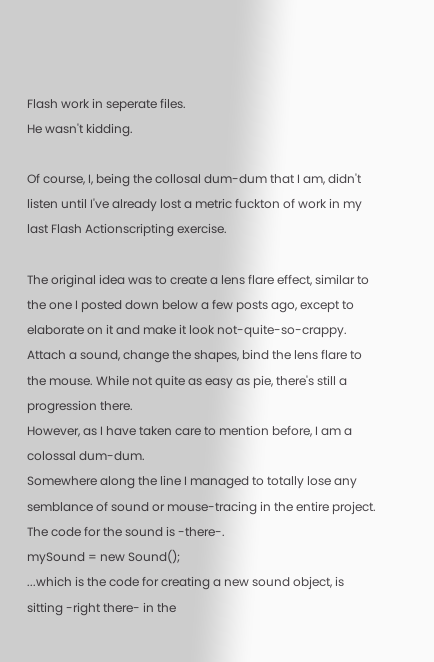Flash work in seperate files.
He wasn't kidding.

Of course, I, being the collosal dum-dum that I am, didn't listen until I've already lost a metric fuckton of work in my last Flash Actionscripting exercise.

The original idea was to create a lens flare effect, similar to the one I posted down below a few posts ago, except to elaborate on it and make it look not-quite-so-crappy.
Attach a sound, change the shapes, bind the lens flare to the mouse. While not quite as easy as pie, there's still a progression there.
However, as I have taken care to mention before, I am a colossal dum-dum.
Somewhere along the line I managed to totally lose any semblance of sound or mouse-tracing in the entire project. The code for the sound is -there-.
mySound = new Sound();
...which is the code for creating a new sound object, is sitting -right there- in the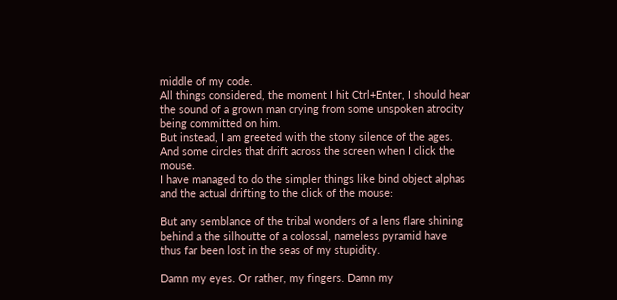middle of my code.
All things considered, the moment I hit Ctrl+Enter, I should hear the sound of a grown man crying from some unspoken atrocity being committed on him.
But instead, I am greeted with the stony silence of the ages. And some circles that drift across the screen when I click the mouse.
I have managed to do the simpler things like bind object alphas and the actual drifting to the click of the mouse:

But any semblance of the tribal wonders of a lens flare shining behind a the silhoutte of a colossal, nameless pyramid have thus far been lost in the seas of my stupidity.

Damn my eyes. Or rather, my fingers. Damn my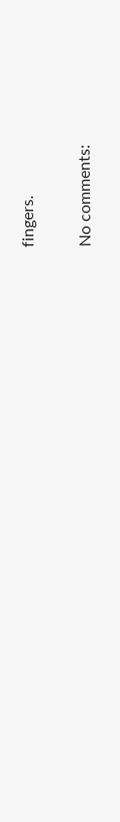fingers.

No comments: